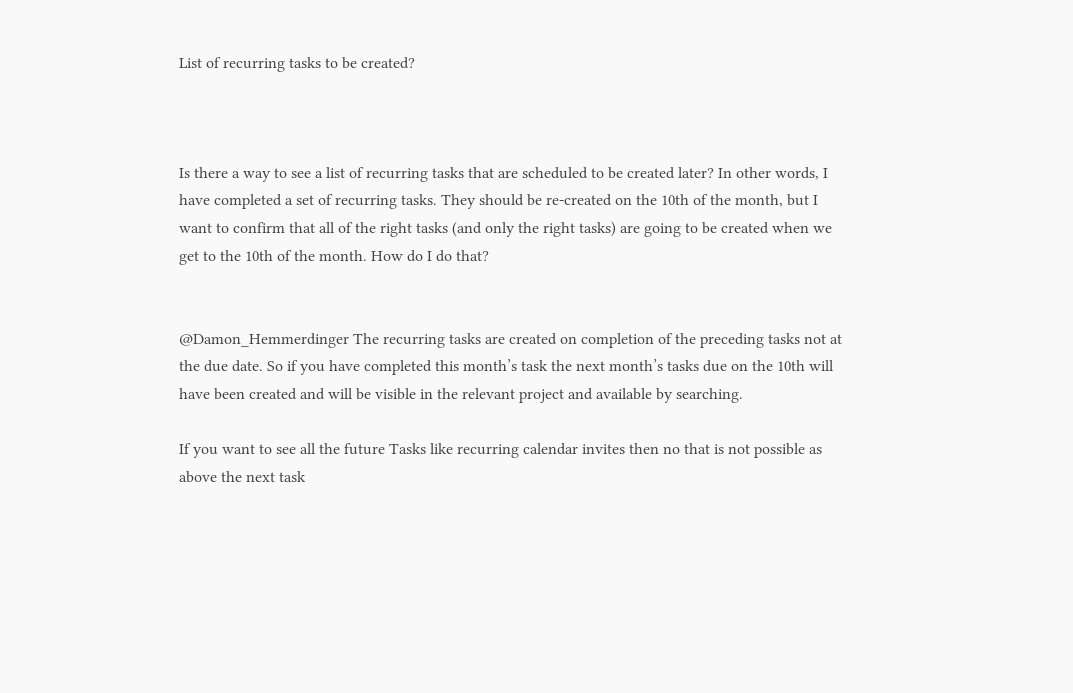List of recurring tasks to be created?



Is there a way to see a list of recurring tasks that are scheduled to be created later? In other words, I have completed a set of recurring tasks. They should be re-created on the 10th of the month, but I want to confirm that all of the right tasks (and only the right tasks) are going to be created when we get to the 10th of the month. How do I do that?


@Damon_Hemmerdinger The recurring tasks are created on completion of the preceding tasks not at the due date. So if you have completed this month’s task the next month’s tasks due on the 10th will have been created and will be visible in the relevant project and available by searching.

If you want to see all the future Tasks like recurring calendar invites then no that is not possible as above the next task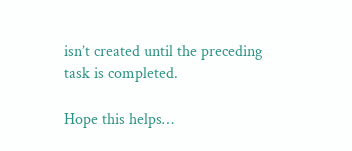isn’t created until the preceding task is completed.

Hope this helps…